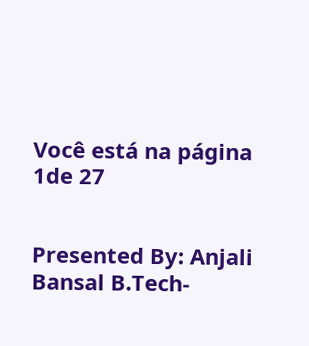Você está na página 1de 27


Presented By: Anjali Bansal B.Tech-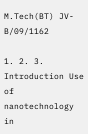M.Tech(BT) JV-B/09/1162

1. 2. 3. Introduction Use of nanotechnology in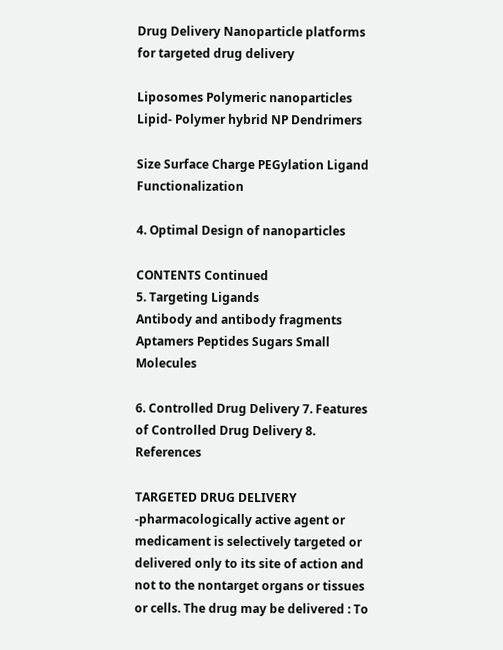Drug Delivery Nanoparticle platforms for targeted drug delivery

Liposomes Polymeric nanoparticles Lipid- Polymer hybrid NP Dendrimers

Size Surface Charge PEGylation Ligand Functionalization

4. Optimal Design of nanoparticles

CONTENTS Continued
5. Targeting Ligands
Antibody and antibody fragments Aptamers Peptides Sugars Small Molecules

6. Controlled Drug Delivery 7. Features of Controlled Drug Delivery 8. References

TARGETED DRUG DELIVERY -pharmacologically active agent or medicament is selectively targeted or delivered only to its site of action and not to the nontarget organs or tissues or cells. The drug may be delivered : To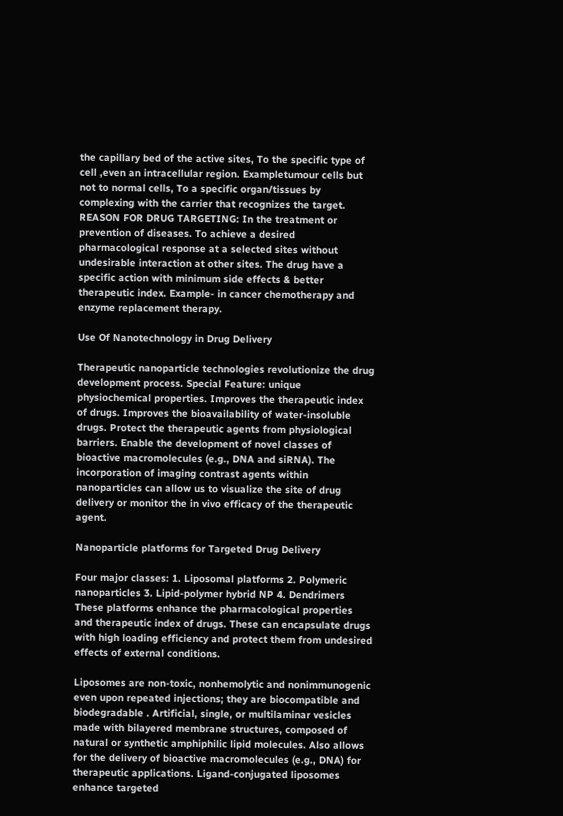the capillary bed of the active sites, To the specific type of cell ,even an intracellular region. Exampletumour cells but not to normal cells, To a specific organ/tissues by complexing with the carrier that recognizes the target. REASON FOR DRUG TARGETING: In the treatment or prevention of diseases. To achieve a desired pharmacological response at a selected sites without undesirable interaction at other sites. The drug have a specific action with minimum side effects & better therapeutic index. Example- in cancer chemotherapy and enzyme replacement therapy.

Use Of Nanotechnology in Drug Delivery

Therapeutic nanoparticle technologies revolutionize the drug development process. Special Feature: unique physiochemical properties. Improves the therapeutic index of drugs. Improves the bioavailability of water-insoluble drugs. Protect the therapeutic agents from physiological barriers. Enable the development of novel classes of bioactive macromolecules (e.g., DNA and siRNA). The incorporation of imaging contrast agents within nanoparticles can allow us to visualize the site of drug delivery or monitor the in vivo efficacy of the therapeutic agent.

Nanoparticle platforms for Targeted Drug Delivery

Four major classes: 1. Liposomal platforms 2. Polymeric nanoparticles 3. Lipid-polymer hybrid NP 4. Dendrimers These platforms enhance the pharmacological properties and therapeutic index of drugs. These can encapsulate drugs with high loading efficiency and protect them from undesired effects of external conditions.

Liposomes are non-toxic, nonhemolytic and nonimmunogenic even upon repeated injections; they are biocompatible and biodegradable . Artificial, single, or multilaminar vesicles made with bilayered membrane structures, composed of natural or synthetic amphiphilic lipid molecules. Also allows for the delivery of bioactive macromolecules (e.g., DNA) for therapeutic applications. Ligand-conjugated liposomes enhance targeted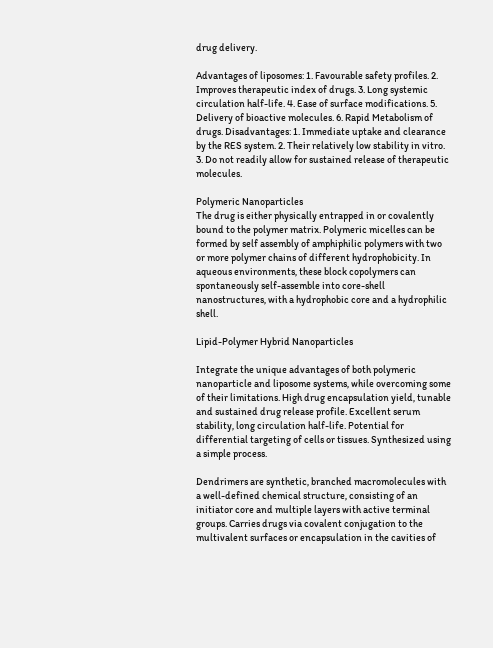drug delivery.

Advantages of liposomes: 1. Favourable safety profiles. 2. Improves therapeutic index of drugs. 3. Long systemic circulation half-life. 4. Ease of surface modifications. 5. Delivery of bioactive molecules. 6. Rapid Metabolism of drugs. Disadvantages: 1. Immediate uptake and clearance by the RES system. 2. Their relatively low stability in vitro. 3. Do not readily allow for sustained release of therapeutic molecules.

Polymeric Nanoparticles
The drug is either physically entrapped in or covalently bound to the polymer matrix. Polymeric micelles can be formed by self assembly of amphiphilic polymers with two or more polymer chains of different hydrophobicity. In aqueous environments, these block copolymers can spontaneously self-assemble into core-shell nanostructures, with a hydrophobic core and a hydrophilic shell.

Lipid-Polymer Hybrid Nanoparticles

Integrate the unique advantages of both polymeric nanoparticle and liposome systems, while overcoming some of their limitations. High drug encapsulation yield, tunable and sustained drug release profile. Excellent serum stability, long circulation half-life. Potential for differential targeting of cells or tissues. Synthesized using a simple process.

Dendrimers are synthetic, branched macromolecules with a well-defined chemical structure, consisting of an initiator core and multiple layers with active terminal groups. Carries drugs via covalent conjugation to the multivalent surfaces or encapsulation in the cavities of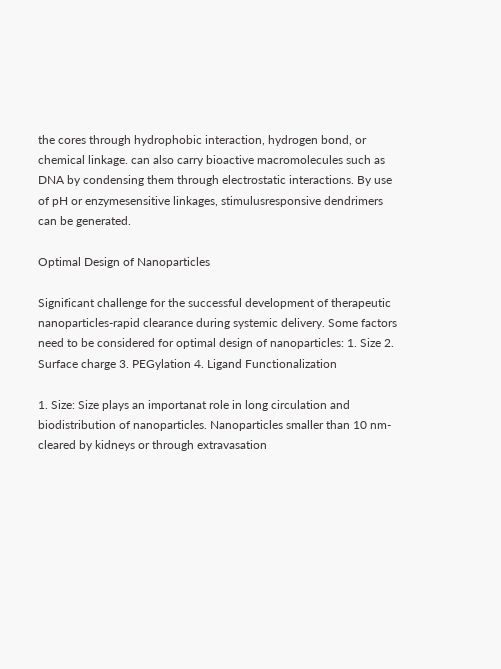the cores through hydrophobic interaction, hydrogen bond, or chemical linkage. can also carry bioactive macromolecules such as DNA by condensing them through electrostatic interactions. By use of pH or enzymesensitive linkages, stimulusresponsive dendrimers can be generated.

Optimal Design of Nanoparticles

Significant challenge for the successful development of therapeutic nanoparticles-rapid clearance during systemic delivery. Some factors need to be considered for optimal design of nanoparticles: 1. Size 2. Surface charge 3. PEGylation 4. Ligand Functionalization

1. Size: Size plays an importanat role in long circulation and biodistribution of nanoparticles. Nanoparticles smaller than 10 nm-cleared by kidneys or through extravasation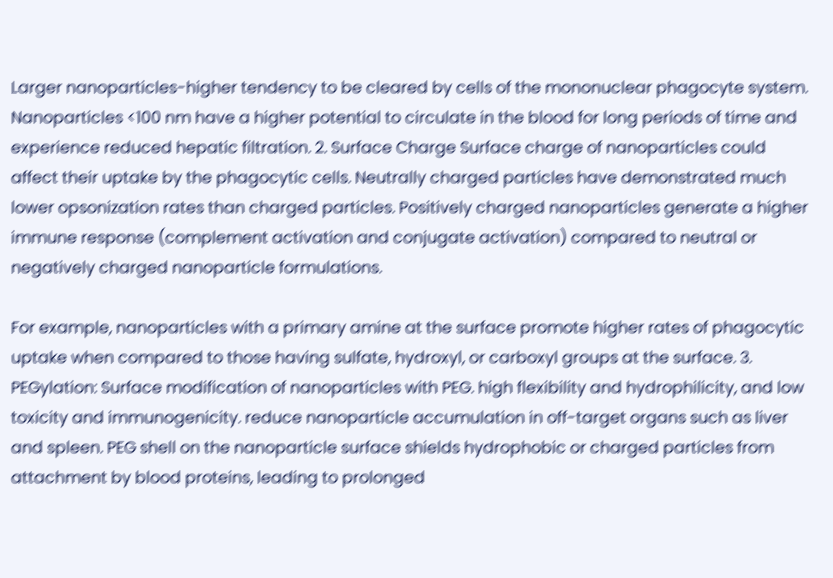Larger nanoparticles-higher tendency to be cleared by cells of the mononuclear phagocyte system. Nanoparticles <100 nm have a higher potential to circulate in the blood for long periods of time and experience reduced hepatic filtration. 2. Surface Charge Surface charge of nanoparticles could affect their uptake by the phagocytic cells. Neutrally charged particles have demonstrated much lower opsonization rates than charged particles. Positively charged nanoparticles generate a higher immune response (complement activation and conjugate activation) compared to neutral or negatively charged nanoparticle formulations.

For example, nanoparticles with a primary amine at the surface promote higher rates of phagocytic uptake when compared to those having sulfate, hydroxyl, or carboxyl groups at the surface. 3. PEGylation: Surface modification of nanoparticles with PEG. high flexibility and hydrophilicity, and low toxicity and immunogenicity. reduce nanoparticle accumulation in off-target organs such as liver and spleen. PEG shell on the nanoparticle surface shields hydrophobic or charged particles from attachment by blood proteins, leading to prolonged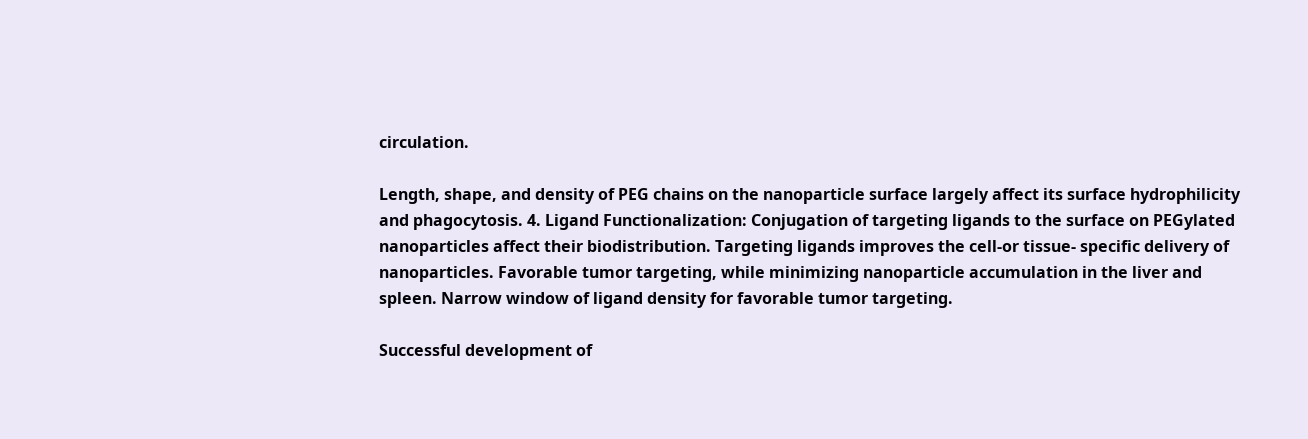circulation.

Length, shape, and density of PEG chains on the nanoparticle surface largely affect its surface hydrophilicity and phagocytosis. 4. Ligand Functionalization: Conjugation of targeting ligands to the surface on PEGylated nanoparticles affect their biodistribution. Targeting ligands improves the cell-or tissue- specific delivery of nanoparticles. Favorable tumor targeting, while minimizing nanoparticle accumulation in the liver and spleen. Narrow window of ligand density for favorable tumor targeting.

Successful development of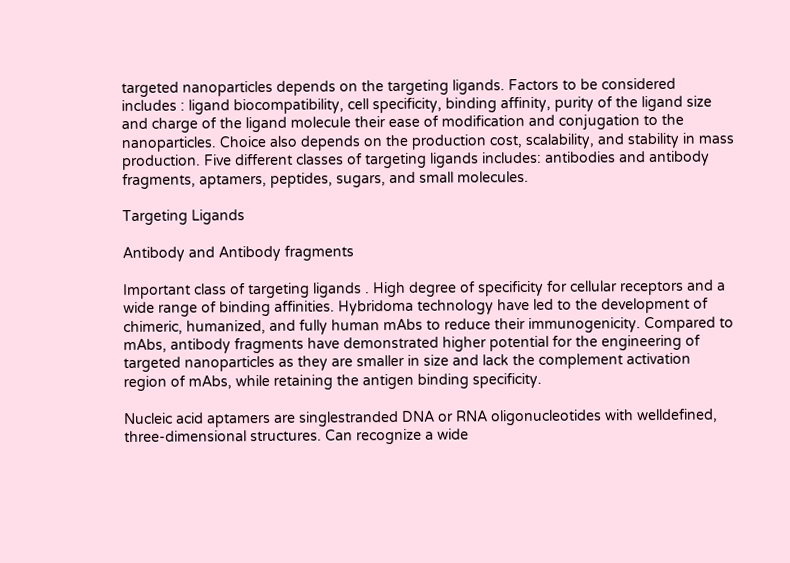targeted nanoparticles depends on the targeting ligands. Factors to be considered includes : ligand biocompatibility, cell specificity, binding affinity, purity of the ligand size and charge of the ligand molecule their ease of modification and conjugation to the nanoparticles. Choice also depends on the production cost, scalability, and stability in mass production. Five different classes of targeting ligands includes: antibodies and antibody fragments, aptamers, peptides, sugars, and small molecules.

Targeting Ligands

Antibody and Antibody fragments

Important class of targeting ligands . High degree of specificity for cellular receptors and a wide range of binding affinities. Hybridoma technology have led to the development of chimeric, humanized, and fully human mAbs to reduce their immunogenicity. Compared to mAbs, antibody fragments have demonstrated higher potential for the engineering of targeted nanoparticles as they are smaller in size and lack the complement activation region of mAbs, while retaining the antigen binding specificity.

Nucleic acid aptamers are singlestranded DNA or RNA oligonucleotides with welldefined, three-dimensional structures. Can recognize a wide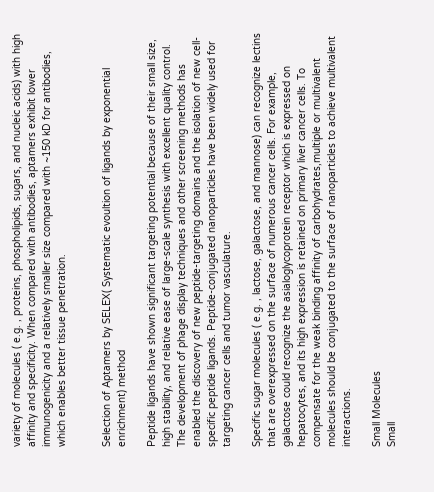variety of molecules ( e.g. , proteins, phospholipids, sugars, and nucleic acids) with high affinity and specificity. When compared with antibodies, aptamers exhibit lower immunogenicity and a relatively smaller size compared with ~150 kD for antibodies, which enables better tissue penetration.


Selection of Aptamers by SELEX( Systematic evoultion of ligands by exponential enrichment) method

Peptide ligands have shown significant targeting potential because of their small size, high stability, and relative ease of large-scale synthesis with excellent quality control. The development of phage display techniques and other screening methods has enabled the discovery of new peptide-targeting domains and the isolation of new cell-specific peptide ligands. Peptide-conjugated nanoparticles have been widely used for targeting cancer cells and tumor vasculature.

Specific sugar molecules ( e.g. , lactose, galactose, and mannose) can recognize lectins that are overexpressed on the surface of numerous cancer cells. For example, galactose could recognize the asialoglycoprotein receptor which is expressed on hepatocytes, and its high expression is retained on primary liver cancer cells. To compensate for the weak binding affinity of carbohydrates,multiple or multivalent molecules should be conjugated to the surface of nanoparticles to achieve multivalent interactions.

Small Molecules
Small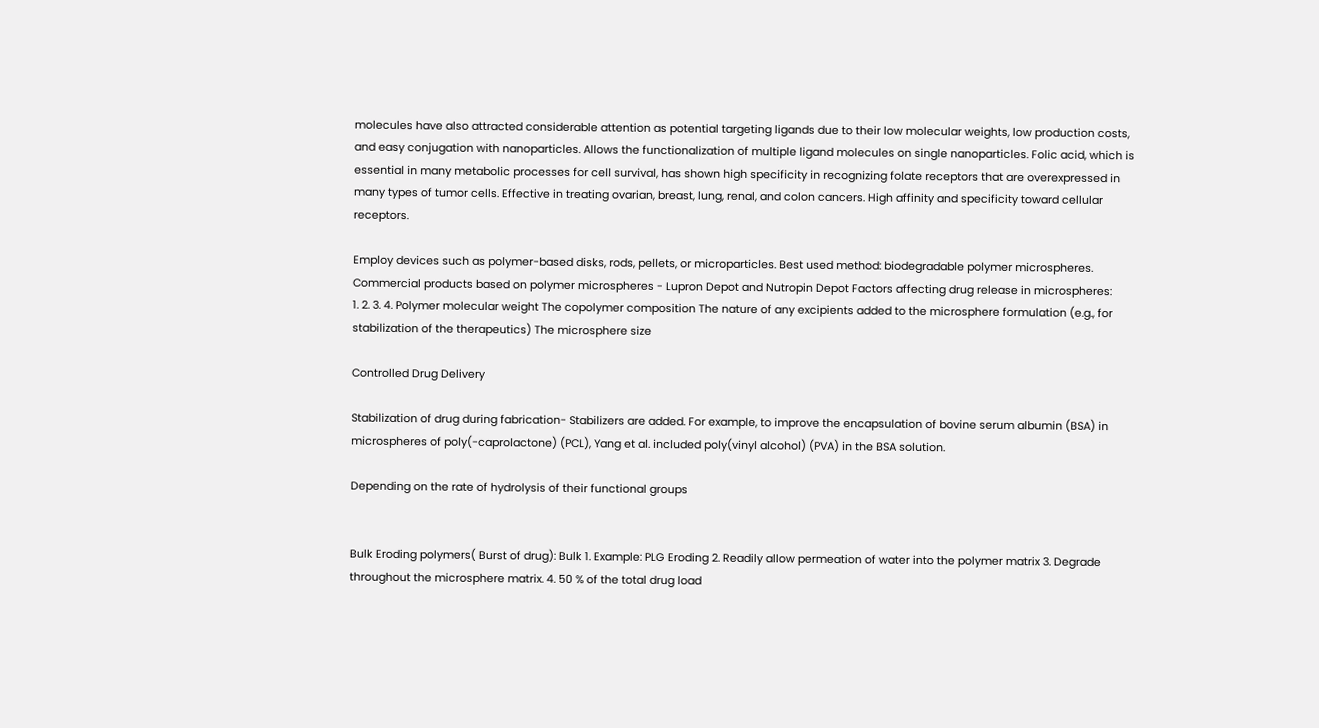molecules have also attracted considerable attention as potential targeting ligands due to their low molecular weights, low production costs, and easy conjugation with nanoparticles. Allows the functionalization of multiple ligand molecules on single nanoparticles. Folic acid, which is essential in many metabolic processes for cell survival, has shown high specificity in recognizing folate receptors that are overexpressed in many types of tumor cells. Effective in treating ovarian, breast, lung, renal, and colon cancers. High affinity and specificity toward cellular receptors.

Employ devices such as polymer-based disks, rods, pellets, or microparticles. Best used method: biodegradable polymer microspheres. Commercial products based on polymer microspheres - Lupron Depot and Nutropin Depot Factors affecting drug release in microspheres:
1. 2. 3. 4. Polymer molecular weight The copolymer composition The nature of any excipients added to the microsphere formulation (e.g., for stabilization of the therapeutics) The microsphere size

Controlled Drug Delivery

Stabilization of drug during fabrication- Stabilizers are added. For example, to improve the encapsulation of bovine serum albumin (BSA) in microspheres of poly(-caprolactone) (PCL), Yang et al. included poly(vinyl alcohol) (PVA) in the BSA solution.

Depending on the rate of hydrolysis of their functional groups


Bulk Eroding polymers( Burst of drug): Bulk 1. Example: PLG Eroding 2. Readily allow permeation of water into the polymer matrix 3. Degrade throughout the microsphere matrix. 4. 50 % of the total drug load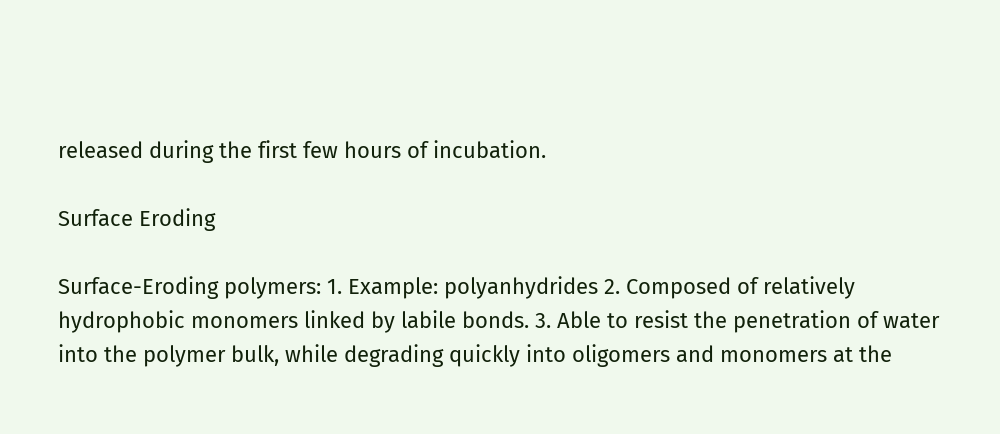released during the first few hours of incubation.

Surface Eroding

Surface-Eroding polymers: 1. Example: polyanhydrides 2. Composed of relatively hydrophobic monomers linked by labile bonds. 3. Able to resist the penetration of water into the polymer bulk, while degrading quickly into oligomers and monomers at the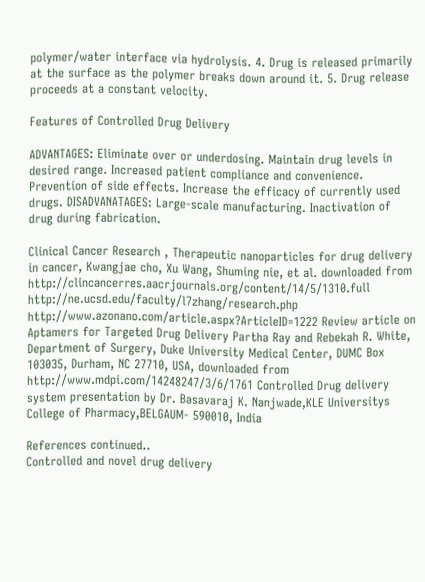polymer/water interface via hydrolysis. 4. Drug is released primarily at the surface as the polymer breaks down around it. 5. Drug release proceeds at a constant velocity.

Features of Controlled Drug Delivery

ADVANTAGES: Eliminate over or underdosing. Maintain drug levels in desired range. Increased patient compliance and convenience. Prevention of side effects. Increase the efficacy of currently used drugs. DISADVANATAGES: Large-scale manufacturing. Inactivation of drug during fabrication.

Clinical Cancer Research , Therapeutic nanoparticles for drug delivery in cancer, Kwangjae cho, Xu Wang, Shuming nie, et al. downloaded from http://clincancerres.aacrjournals.org/content/14/5/1310.full http://ne.ucsd.edu/faculty/l7zhang/research.php http://www.azonano.com/article.aspx?ArticleID=1222 Review article on Aptamers for Targeted Drug Delivery Partha Ray and Rebekah R. White, Department of Surgery, Duke University Medical Center, DUMC Box 103035, Durham, NC 27710, USA, downloaded from http://www.mdpi.com/14248247/3/6/1761 Controlled Drug delivery system presentation by Dr. Basavaraj K. Nanjwade,KLE Universitys College of Pharmacy,BELGAUM- 590010, India

References continued..
Controlled and novel drug delivery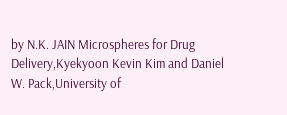by N.K. JAIN Microspheres for Drug Delivery,Kyekyoon Kevin Kim and Daniel W. Pack,University of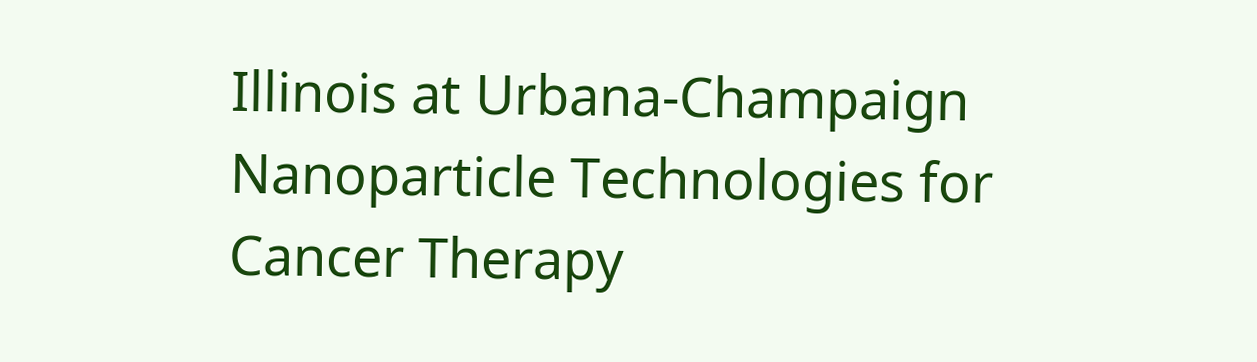Illinois at Urbana-Champaign Nanoparticle Technologies for Cancer Therapy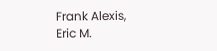Frank Alexis, Eric M.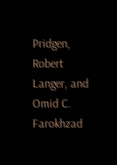Pridgen, Robert Langer, and Omid C. Farokhzad